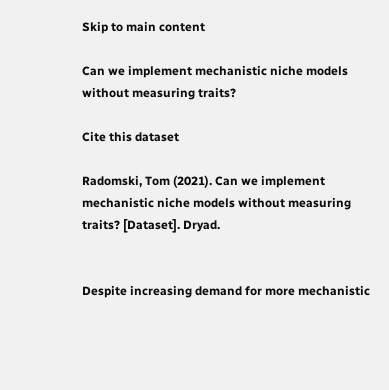Skip to main content

Can we implement mechanistic niche models without measuring traits?

Cite this dataset

Radomski, Tom (2021). Can we implement mechanistic niche models without measuring traits? [Dataset]. Dryad.


Despite increasing demand for more mechanistic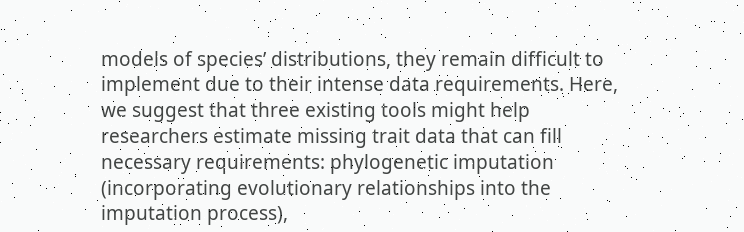models of species’ distributions, they remain difficult to implement due to their intense data requirements. Here, we suggest that three existing tools might help researchers estimate missing trait data that can fill necessary requirements: phylogenetic imputation (incorporating evolutionary relationships into the imputation process),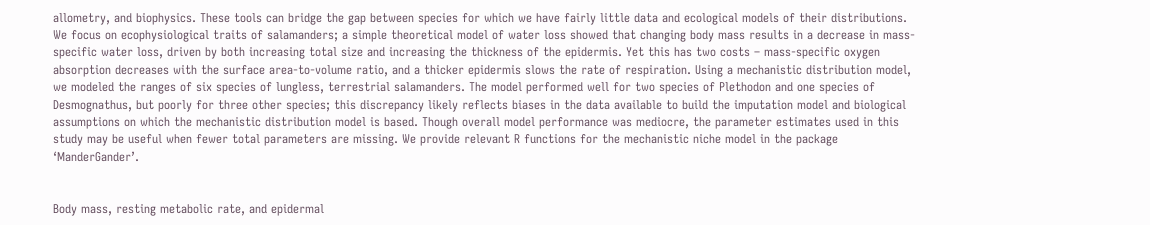allometry, and biophysics. These tools can bridge the gap between species for which we have fairly little data and ecological models of their distributions. We focus on ecophysiological traits of salamanders; a simple theoretical model of water loss showed that changing body mass results in a decrease in mass-specific water loss, driven by both increasing total size and increasing the thickness of the epidermis. Yet this has two costs – mass-specific oxygen absorption decreases with the surface area-to-volume ratio, and a thicker epidermis slows the rate of respiration. Using a mechanistic distribution model, we modeled the ranges of six species of lungless, terrestrial salamanders. The model performed well for two species of Plethodon and one species of Desmognathus, but poorly for three other species; this discrepancy likely reflects biases in the data available to build the imputation model and biological assumptions on which the mechanistic distribution model is based. Though overall model performance was mediocre, the parameter estimates used in this study may be useful when fewer total parameters are missing. We provide relevant R functions for the mechanistic niche model in the package ‘ManderGander’.


Body mass, resting metabolic rate, and epidermal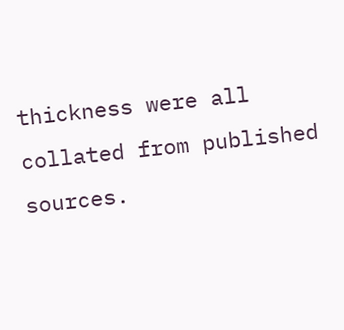thickness were all collated from published sources.